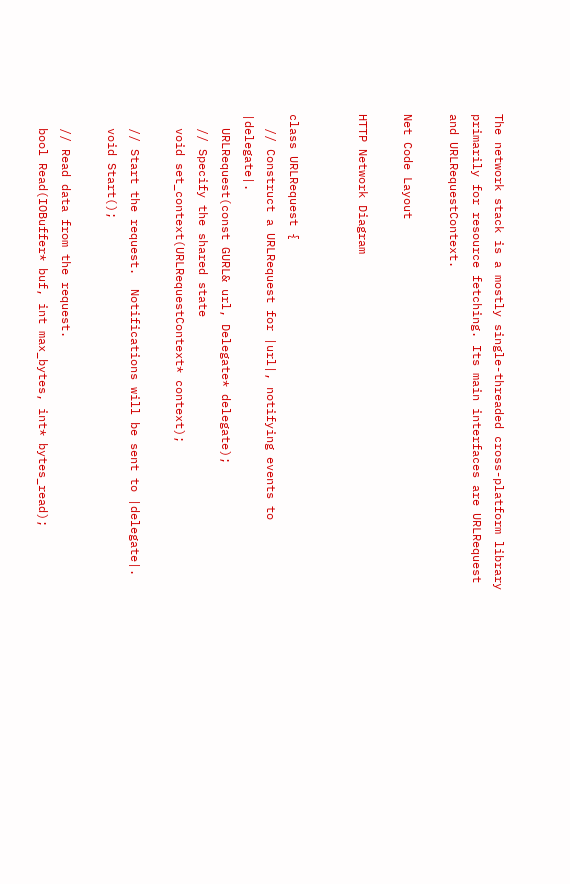The network stack is a mostly single-threaded cross-platform library primarily for resource fetching. Its main interfaces are URLRequest and URLRequestContext.

Net Code Layout

HTTP Network Diagram


class URLRequest {
  // Construct a URLRequest for |url|, notifying events to |delegate|.
  URLRequest(const GURL& url, Delegate* delegate);
  // Specify the shared state
  void set_context(URLRequestContext* context);

  // Start the request.  Notifications will be sent to |delegate|.
  void Start();

  // Read data from the request.
  bool Read(IOBuffer* buf, int max_bytes, int* bytes_read);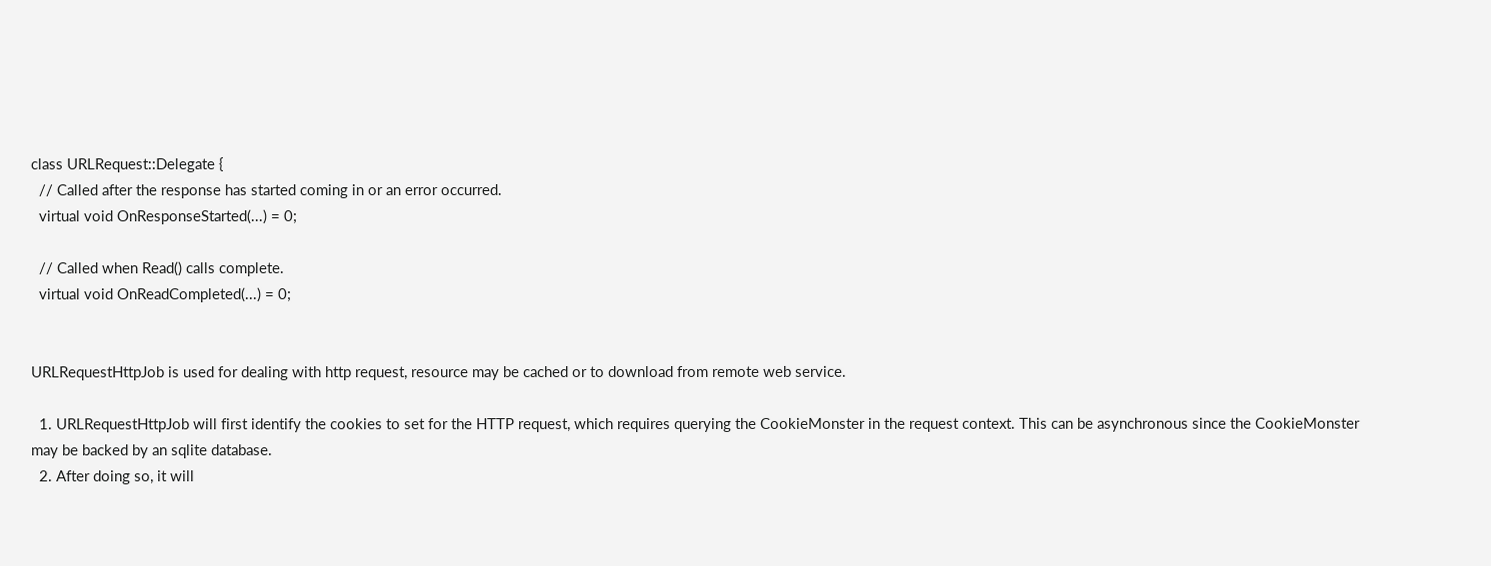class URLRequest::Delegate {
  // Called after the response has started coming in or an error occurred.
  virtual void OnResponseStarted(...) = 0;

  // Called when Read() calls complete.
  virtual void OnReadCompleted(...) = 0;


URLRequestHttpJob is used for dealing with http request, resource may be cached or to download from remote web service.

  1. URLRequestHttpJob will first identify the cookies to set for the HTTP request, which requires querying the CookieMonster in the request context. This can be asynchronous since the CookieMonster may be backed by an sqlite database.
  2. After doing so, it will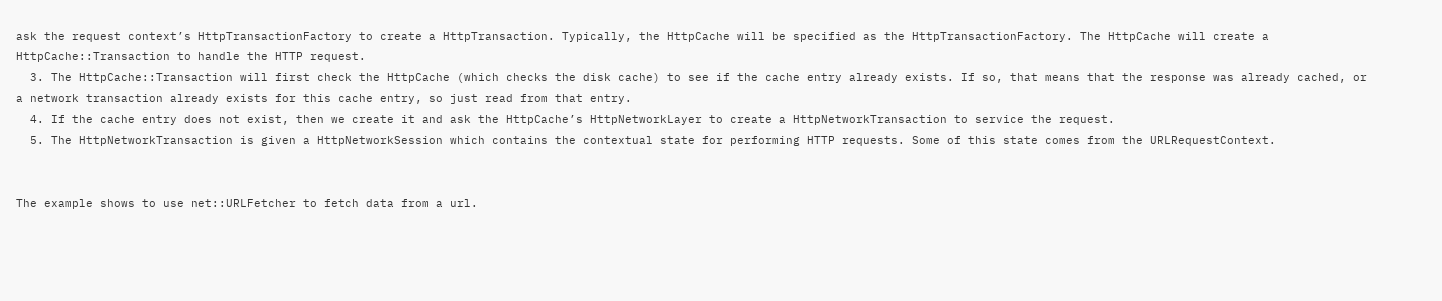ask the request context’s HttpTransactionFactory to create a HttpTransaction. Typically, the HttpCache will be specified as the HttpTransactionFactory. The HttpCache will create a HttpCache::Transaction to handle the HTTP request.
  3. The HttpCache::Transaction will first check the HttpCache (which checks the disk cache) to see if the cache entry already exists. If so, that means that the response was already cached, or a network transaction already exists for this cache entry, so just read from that entry.
  4. If the cache entry does not exist, then we create it and ask the HttpCache’s HttpNetworkLayer to create a HttpNetworkTransaction to service the request.
  5. The HttpNetworkTransaction is given a HttpNetworkSession which contains the contextual state for performing HTTP requests. Some of this state comes from the URLRequestContext.


The example shows to use net::URLFetcher to fetch data from a url.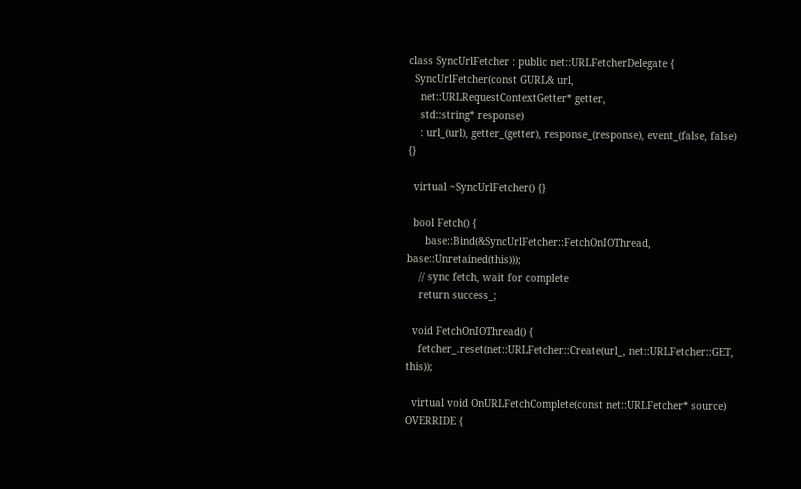class SyncUrlFetcher : public net::URLFetcherDelegate {
  SyncUrlFetcher(const GURL& url,
    net::URLRequestContextGetter* getter,
    std::string* response)
    : url_(url), getter_(getter), response_(response), event_(false, false) {}

  virtual ~SyncUrlFetcher() {}

  bool Fetch() {
      base::Bind(&SyncUrlFetcher::FetchOnIOThread, base::Unretained(this)));
    // sync fetch, wait for complete
    return success_;

  void FetchOnIOThread() {
    fetcher_.reset(net::URLFetcher::Create(url_, net::URLFetcher::GET, this));

  virtual void OnURLFetchComplete(const net::URLFetcher* source) OVERRIDE {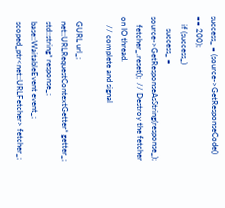success_ = (source->GetResponseCode() == 200);
    if (success_)
      success_ = source->GetResponseAsString(response_);
    fetcher_.reset();  // Destroy the fetcher on IO thread.
    // complete and signal

  GURL url_;
  net::URLRequestContextGetter* getter_;
  std::string* response_;
  base::WaitableEvent event_;
  scoped_ptr<net::URLFetcher> fetcher_;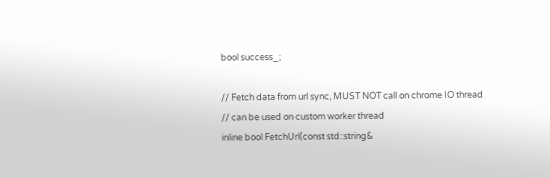bool success_;

// Fetch data from url sync, MUST NOT call on chrome IO thread
// can be used on custom worker thread
inline bool FetchUrl(const std::string&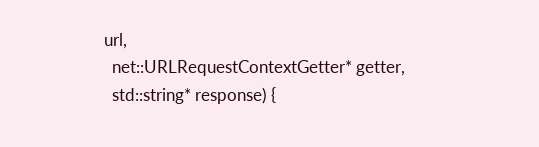url,
  net::URLRequestContextGetter* getter,
  std::string* response) {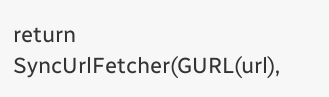return SyncUrlFetcher(GURL(url),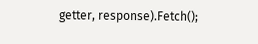getter, response).Fetch();